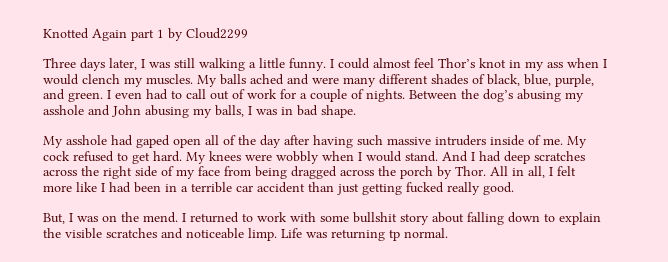Knotted Again part 1 by Cloud2299

Three days later, I was still walking a little funny. I could almost feel Thor’s knot in my ass when I would clench my muscles. My balls ached and were many different shades of black, blue, purple, and green. I even had to call out of work for a couple of nights. Between the dog’s abusing my asshole and John abusing my balls, I was in bad shape.

My asshole had gaped open all of the day after having such massive intruders inside of me. My cock refused to get hard. My knees were wobbly when I would stand. And I had deep scratches across the right side of my face from being dragged across the porch by Thor. All in all, I felt more like I had been in a terrible car accident than just getting fucked really good.

But, I was on the mend. I returned to work with some bullshit story about falling down to explain the visible scratches and noticeable limp. Life was returning tp normal.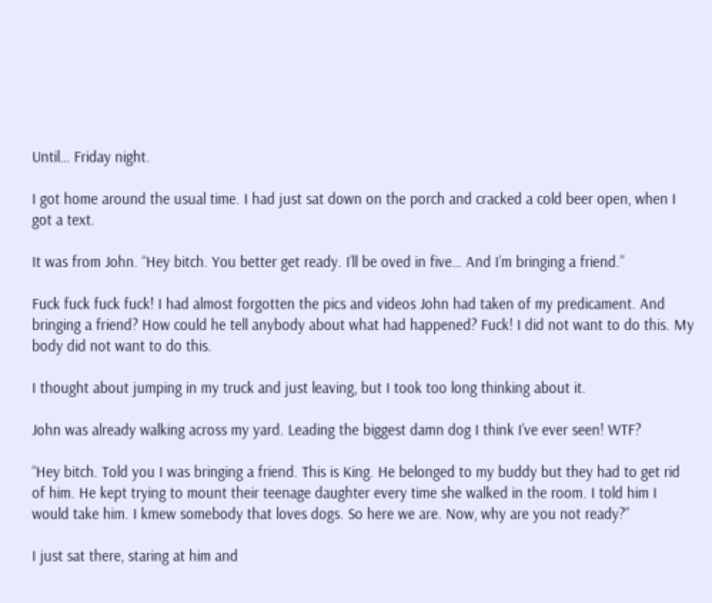Until… Friday night.

I got home around the usual time. I had just sat down on the porch and cracked a cold beer open, when I got a text.

It was from John. “Hey bitch. You better get ready. I’ll be oved in five… And I’m bringing a friend.”

Fuck fuck fuck fuck! I had almost forgotten the pics and videos John had taken of my predicament. And bringing a friend? How could he tell anybody about what had happened? Fuck! I did not want to do this. My body did not want to do this.

I thought about jumping in my truck and just leaving, but I took too long thinking about it.

John was already walking across my yard. Leading the biggest damn dog I think I’ve ever seen! WTF?

“Hey bitch. Told you I was bringing a friend. This is King. He belonged to my buddy but they had to get rid of him. He kept trying to mount their teenage daughter every time she walked in the room. I told him I would take him. I kmew somebody that loves dogs. So here we are. Now, why are you not ready?”

I just sat there, staring at him and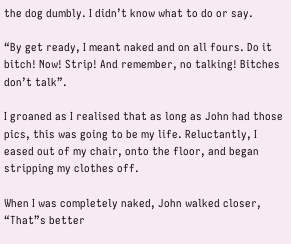the dog dumbly. I didn’t know what to do or say.

“By get ready, I meant naked and on all fours. Do it bitch! Now! Strip! And remember, no talking! Bitches don’t talk”.

I groaned as I realised that as long as John had those pics, this was going to be my life. Reluctantly, I eased out of my chair, onto the floor, and began stripping my clothes off.

When I was completely naked, John walked closer, “That”s better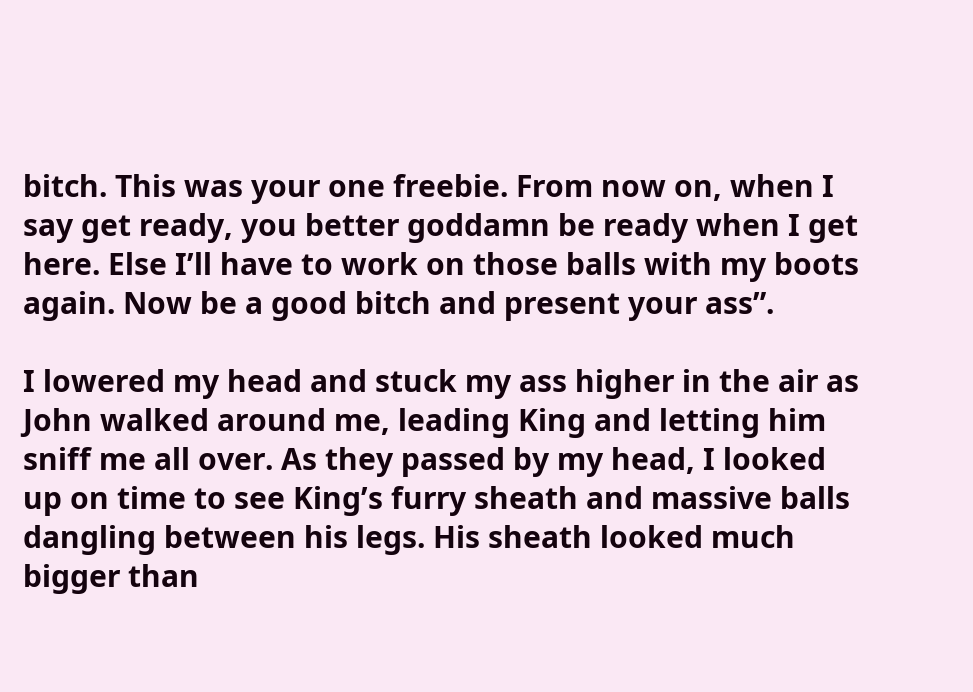bitch. This was your one freebie. From now on, when I say get ready, you better goddamn be ready when I get here. Else I’ll have to work on those balls with my boots again. Now be a good bitch and present your ass”.

I lowered my head and stuck my ass higher in the air as John walked around me, leading King and letting him sniff me all over. As they passed by my head, I looked up on time to see King’s furry sheath and massive balls dangling between his legs. His sheath looked much bigger than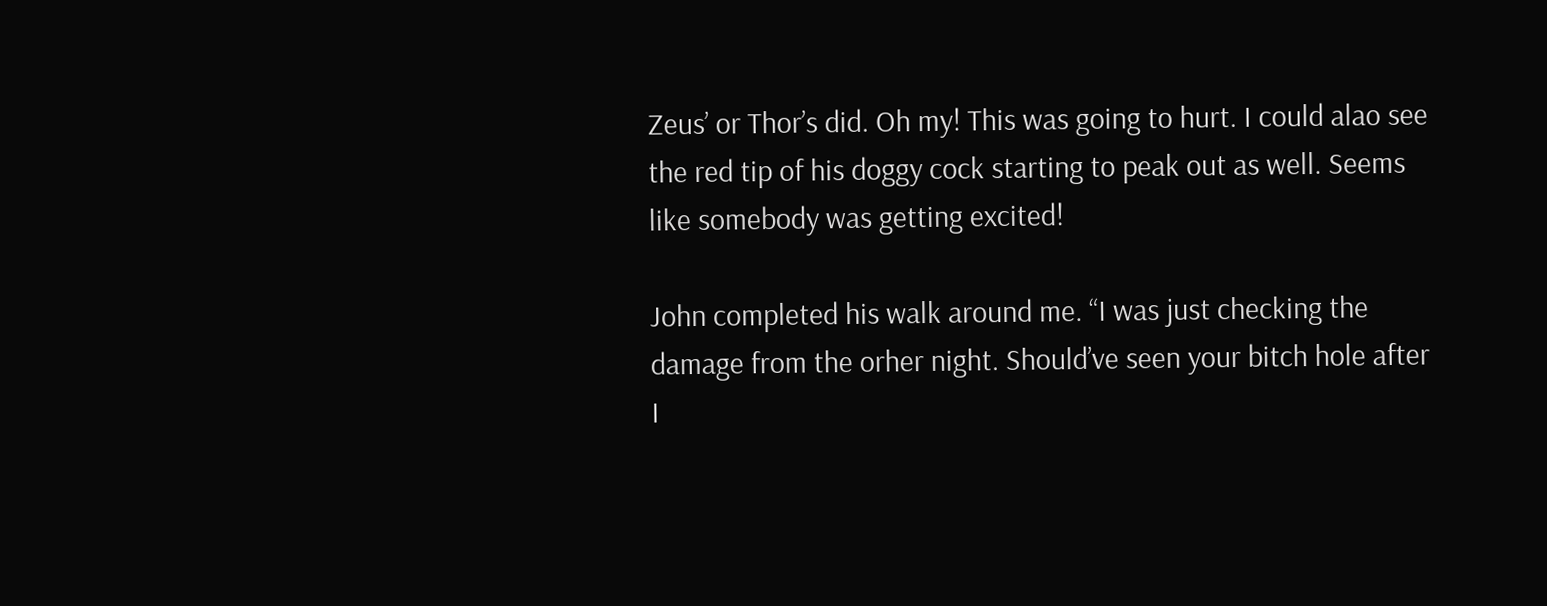Zeus’ or Thor’s did. Oh my! This was going to hurt. I could alao see the red tip of his doggy cock starting to peak out as well. Seems like somebody was getting excited!

John completed his walk around me. “I was just checking the damage from the orher night. Should’ve seen your bitch hole after I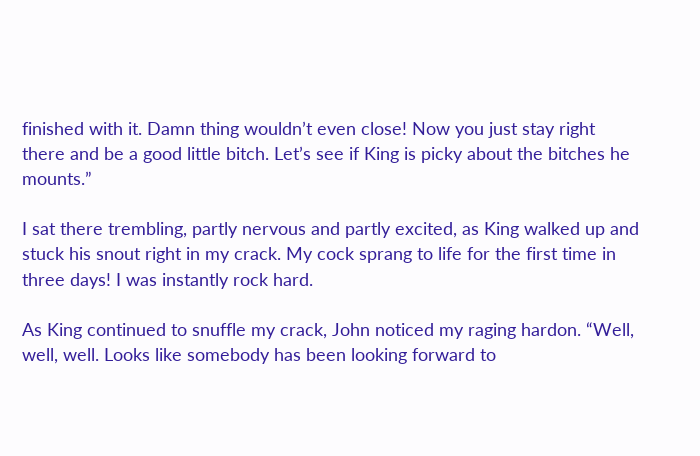finished with it. Damn thing wouldn’t even close! Now you just stay right there and be a good little bitch. Let’s see if King is picky about the bitches he mounts.”

I sat there trembling, partly nervous and partly excited, as King walked up and stuck his snout right in my crack. My cock sprang to life for the first time in three days! I was instantly rock hard.

As King continued to snuffle my crack, John noticed my raging hardon. “Well, well, well. Looks like somebody has been looking forward to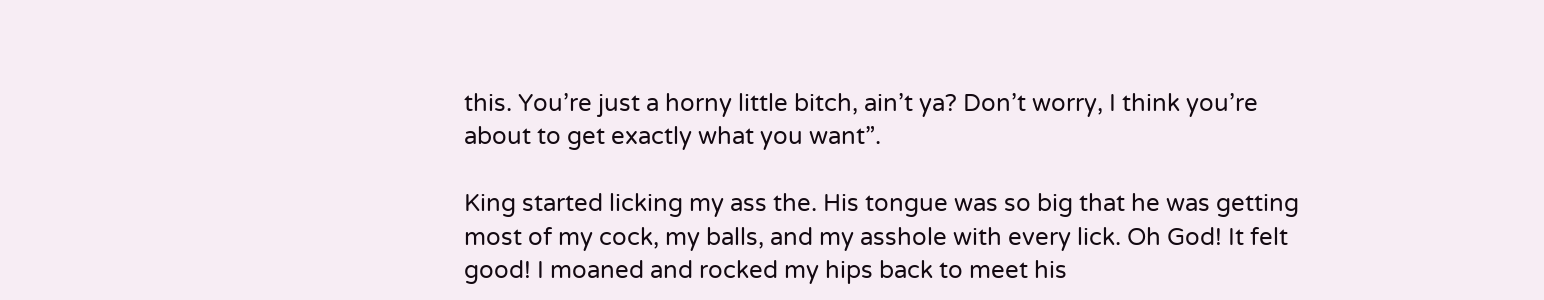this. You’re just a horny little bitch, ain’t ya? Don’t worry, I think you’re about to get exactly what you want”.

King started licking my ass the. His tongue was so big that he was getting most of my cock, my balls, and my asshole with every lick. Oh God! It felt good! I moaned and rocked my hips back to meet his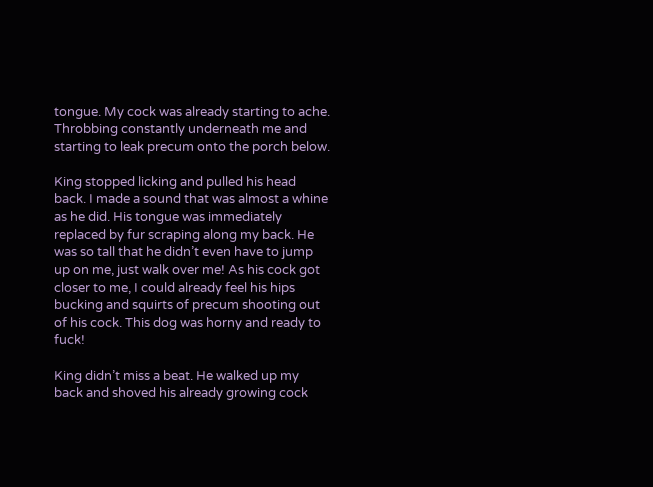tongue. My cock was already starting to ache. Throbbing constantly underneath me and starting to leak precum onto the porch below.

King stopped licking and pulled his head back. I made a sound that was almost a whine as he did. His tongue was immediately replaced by fur scraping along my back. He was so tall that he didn’t even have to jump up on me, just walk over me! As his cock got closer to me, I could already feel his hips bucking and squirts of precum shooting out of his cock. This dog was horny and ready to fuck!

King didn’t miss a beat. He walked up my back and shoved his already growing cock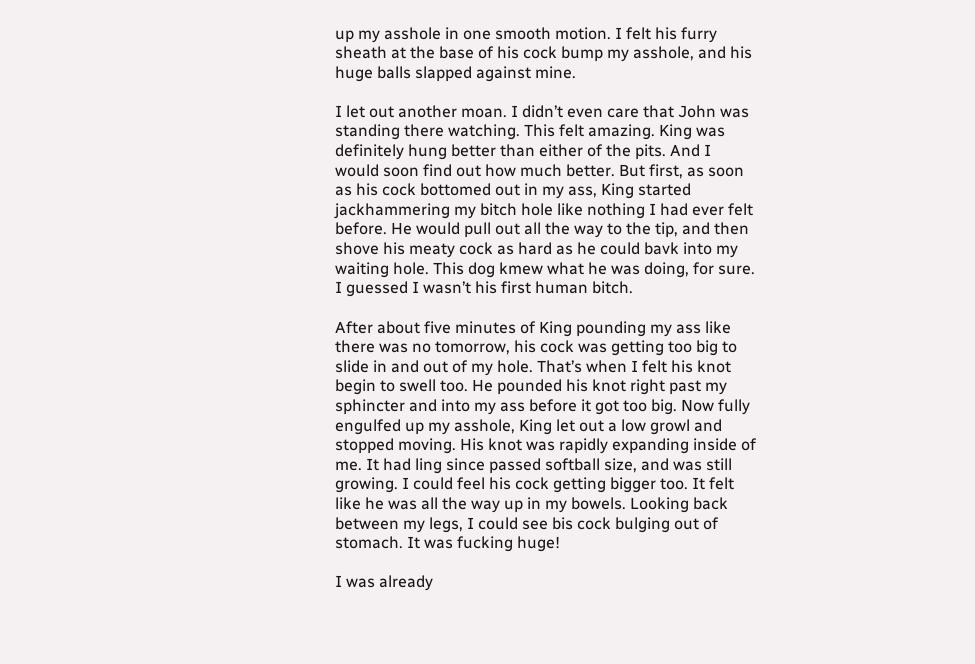up my asshole in one smooth motion. I felt his furry sheath at the base of his cock bump my asshole, and his huge balls slapped against mine.

I let out another moan. I didn’t even care that John was standing there watching. This felt amazing. King was definitely hung better than either of the pits. And I would soon find out how much better. But first, as soon as his cock bottomed out in my ass, King started jackhammering my bitch hole like nothing I had ever felt before. He would pull out all the way to the tip, and then shove his meaty cock as hard as he could bavk into my waiting hole. This dog kmew what he was doing, for sure. I guessed I wasn’t his first human bitch.

After about five minutes of King pounding my ass like there was no tomorrow, his cock was getting too big to slide in and out of my hole. That’s when I felt his knot begin to swell too. He pounded his knot right past my sphincter and into my ass before it got too big. Now fully engulfed up my asshole, King let out a low growl and stopped moving. His knot was rapidly expanding inside of me. It had ling since passed softball size, and was still growing. I could feel his cock getting bigger too. It felt like he was all the way up in my bowels. Looking back between my legs, I could see bis cock bulging out of stomach. It was fucking huge!

I was already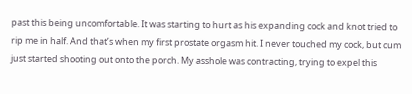past this being uncomfortable. It was starting to hurt as his expanding cock and knot tried to rip me in half. And that’s when my first prostate orgasm hit. I never touched my cock, but cum just started shooting out onto the porch. My asshole was contracting, trying to expel this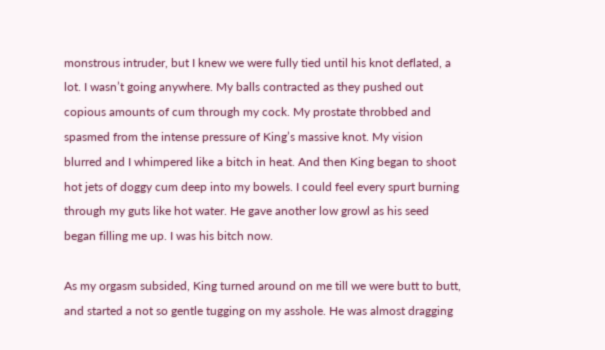monstrous intruder, but I knew we were fully tied until his knot deflated, a lot. I wasn’t going anywhere. My balls contracted as they pushed out copious amounts of cum through my cock. My prostate throbbed and spasmed from the intense pressure of King’s massive knot. My vision blurred and I whimpered like a bitch in heat. And then King began to shoot hot jets of doggy cum deep into my bowels. I could feel every spurt burning through my guts like hot water. He gave another low growl as his seed began filling me up. I was his bitch now.

As my orgasm subsided, King turned around on me till we were butt to butt, and started a not so gentle tugging on my asshole. He was almost dragging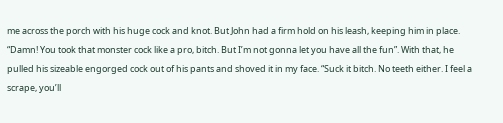me across the porch with his huge cock and knot. But John had a firm hold on his leash, keeping him in place. “Damn! You took that monster cock like a pro, bitch. But I’m not gonna let you have all the fun”. With that, he pulled his sizeable engorged cock out of his pants and shoved it in my face. “Suck it bitch. No teeth either. I feel a scrape, you’ll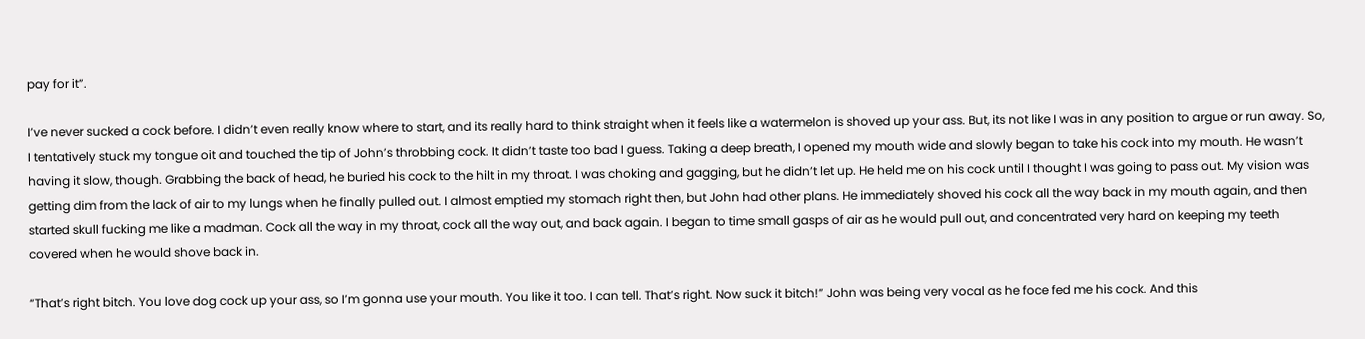pay for it”.

I’ve never sucked a cock before. I didn’t even really know where to start, and its really hard to think straight when it feels like a watermelon is shoved up your ass. But, its not like I was in any position to argue or run away. So, I tentatively stuck my tongue oit and touched the tip of John’s throbbing cock. It didn’t taste too bad I guess. Taking a deep breath, I opened my mouth wide and slowly began to take his cock into my mouth. He wasn’t having it slow, though. Grabbing the back of head, he buried his cock to the hilt in my throat. I was choking and gagging, but he didn’t let up. He held me on his cock until I thought I was going to pass out. My vision was getting dim from the lack of air to my lungs when he finally pulled out. I almost emptied my stomach right then, but John had other plans. He immediately shoved his cock all the way back in my mouth again, and then started skull fucking me like a madman. Cock all the way in my throat, cock all the way out, and back again. I began to time small gasps of air as he would pull out, and concentrated very hard on keeping my teeth covered when he would shove back in.

“That’s right bitch. You love dog cock up your ass, so I’m gonna use your mouth. You like it too. I can tell. That’s right. Now suck it bitch!” John was being very vocal as he foce fed me his cock. And this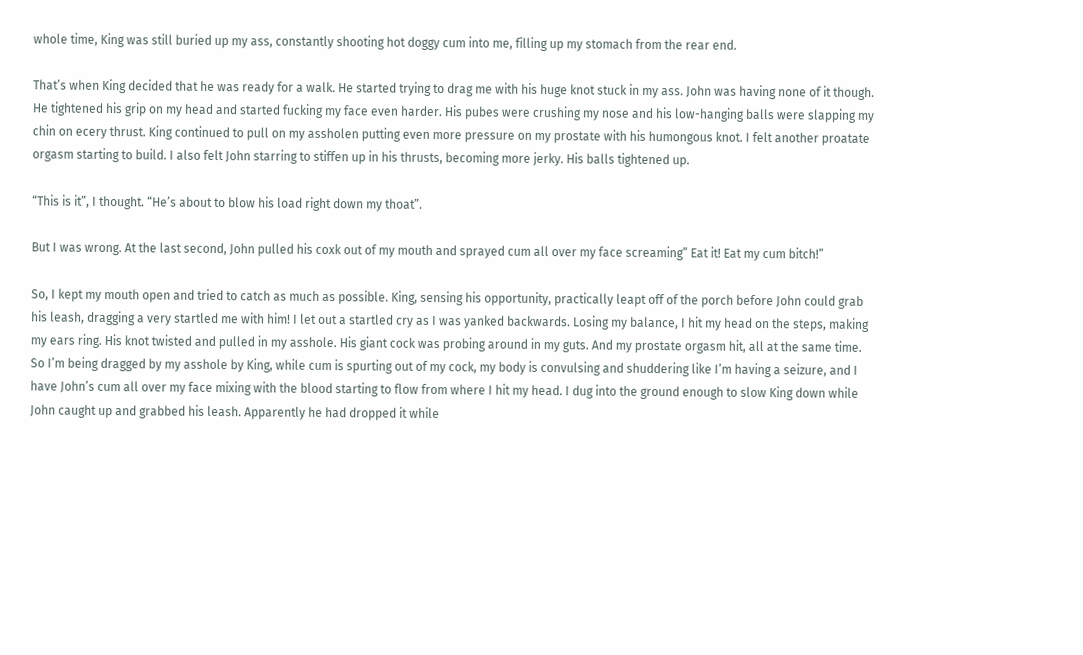whole time, King was still buried up my ass, constantly shooting hot doggy cum into me, filling up my stomach from the rear end.

That’s when King decided that he was ready for a walk. He started trying to drag me with his huge knot stuck in my ass. John was having none of it though. He tightened his grip on my head and started fucking my face even harder. His pubes were crushing my nose and his low-hanging balls were slapping my chin on ecery thrust. King continued to pull on my assholen putting even more pressure on my prostate with his humongous knot. I felt another proatate orgasm starting to build. I also felt John starring to stiffen up in his thrusts, becoming more jerky. His balls tightened up.

“This is it”, I thought. “He’s about to blow his load right down my thoat”.

But I was wrong. At the last second, John pulled his coxk out of my mouth and sprayed cum all over my face screaming” Eat it! Eat my cum bitch!”

So, I kept my mouth open and tried to catch as much as possible. King, sensing his opportunity, practically leapt off of the porch before John could grab his leash, dragging a very startled me with him! I let out a startled cry as I was yanked backwards. Losing my balance, I hit my head on the steps, making my ears ring. His knot twisted and pulled in my asshole. His giant cock was probing around in my guts. And my prostate orgasm hit, all at the same time. So I’m being dragged by my asshole by King, while cum is spurting out of my cock, my body is convulsing and shuddering like I’m having a seizure, and I have John’s cum all over my face mixing with the blood starting to flow from where I hit my head. I dug into the ground enough to slow King down while John caught up and grabbed his leash. Apparently he had dropped it while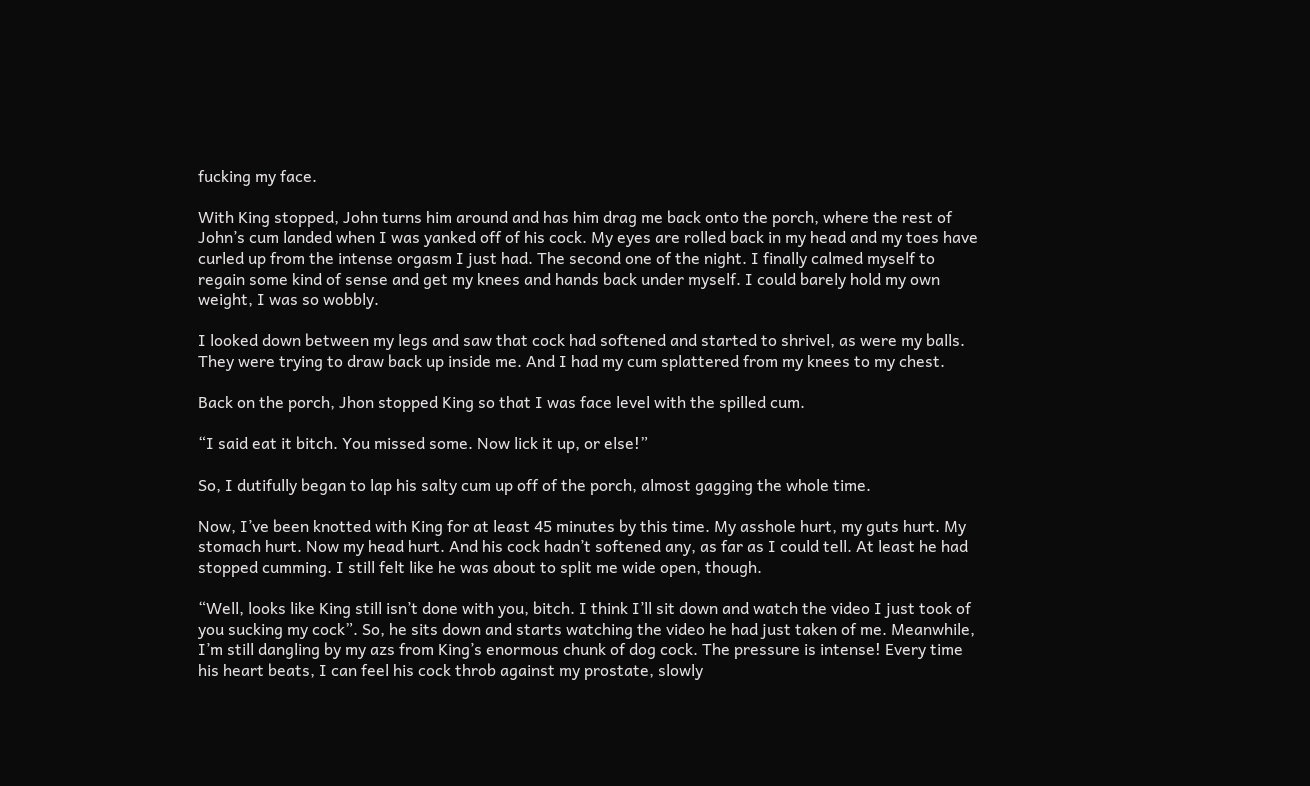fucking my face.

With King stopped, John turns him around and has him drag me back onto the porch, where the rest of John’s cum landed when I was yanked off of his cock. My eyes are rolled back in my head and my toes have curled up from the intense orgasm I just had. The second one of the night. I finally calmed myself to regain some kind of sense and get my knees and hands back under myself. I could barely hold my own weight, I was so wobbly.

I looked down between my legs and saw that cock had softened and started to shrivel, as were my balls. They were trying to draw back up inside me. And I had my cum splattered from my knees to my chest.

Back on the porch, Jhon stopped King so that I was face level with the spilled cum.

“I said eat it bitch. You missed some. Now lick it up, or else!”

So, I dutifully began to lap his salty cum up off of the porch, almost gagging the whole time.

Now, I’ve been knotted with King for at least 45 minutes by this time. My asshole hurt, my guts hurt. My stomach hurt. Now my head hurt. And his cock hadn’t softened any, as far as I could tell. At least he had stopped cumming. I still felt like he was about to split me wide open, though.

“Well, looks like King still isn’t done with you, bitch. I think I’ll sit down and watch the video I just took of you sucking my cock”. So, he sits down and starts watching the video he had just taken of me. Meanwhile, I’m still dangling by my azs from King’s enormous chunk of dog cock. The pressure is intense! Every time his heart beats, I can feel his cock throb against my prostate, slowly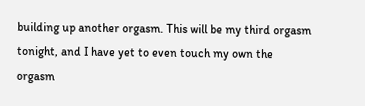building up another orgasm. This will be my third orgasm tonight, and I have yet to even touch my own the orgasm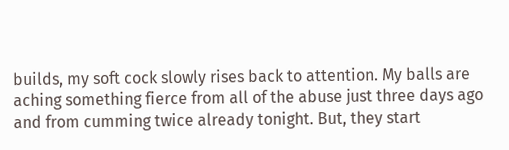builds, my soft cock slowly rises back to attention. My balls are aching something fierce from all of the abuse just three days ago and from cumming twice already tonight. But, they start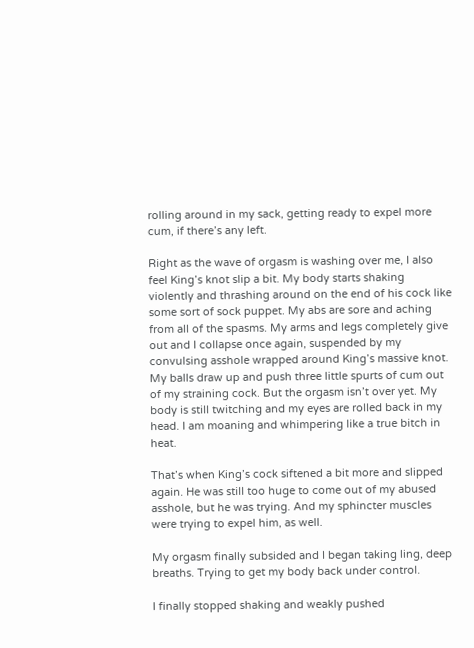rolling around in my sack, getting ready to expel more cum, if there’s any left.

Right as the wave of orgasm is washing over me, I also feel King’s knot slip a bit. My body starts shaking violently and thrashing around on the end of his cock like some sort of sock puppet. My abs are sore and aching from all of the spasms. My arms and legs completely give out and I collapse once again, suspended by my convulsing asshole wrapped around King’s massive knot. My balls draw up and push three little spurts of cum out of my straining cock. But the orgasm isn’t over yet. My body is still twitching and my eyes are rolled back in my head. I am moaning and whimpering like a true bitch in heat.

That’s when King’s cock siftened a bit more and slipped again. He was still too huge to come out of my abused asshole, but he was trying. And my sphincter muscles were trying to expel him, as well.

My orgasm finally subsided and I began taking ling, deep breaths. Trying to get my body back under control.

I finally stopped shaking and weakly pushed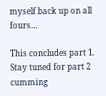myself back up on all fours…

This concludes part 1. Stay tuned for part 2 cumming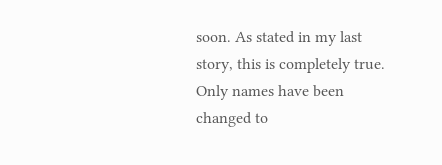soon. As stated in my last story, this is completely true. Only names have been changed to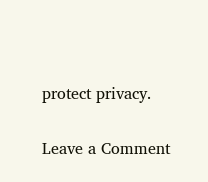protect privacy.

Leave a Comment